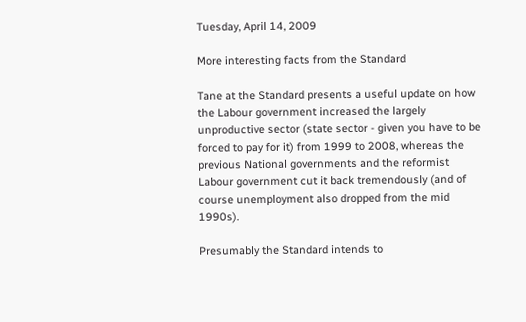Tuesday, April 14, 2009

More interesting facts from the Standard

Tane at the Standard presents a useful update on how the Labour government increased the largely unproductive sector (state sector - given you have to be forced to pay for it) from 1999 to 2008, whereas the previous National governments and the reformist Labour government cut it back tremendously (and of course unemployment also dropped from the mid 1990s).

Presumably the Standard intends to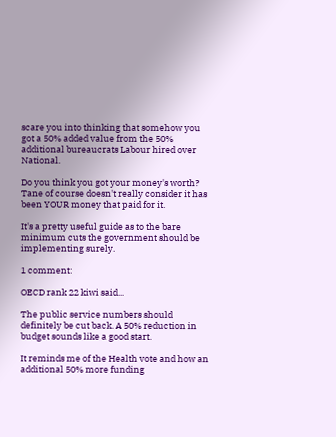scare you into thinking that somehow you got a 50% added value from the 50% additional bureaucrats Labour hired over National.

Do you think you got your money's worth? Tane of course doesn't really consider it has been YOUR money that paid for it.

It's a pretty useful guide as to the bare minimum cuts the government should be implementing surely.

1 comment:

OECD rank 22 kiwi said...

The public service numbers should definitely be cut back. A 50% reduction in budget sounds like a good start.

It reminds me of the Health vote and how an additional 50% more funding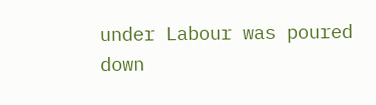under Labour was poured down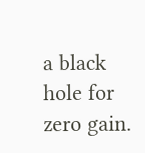a black hole for zero gain.